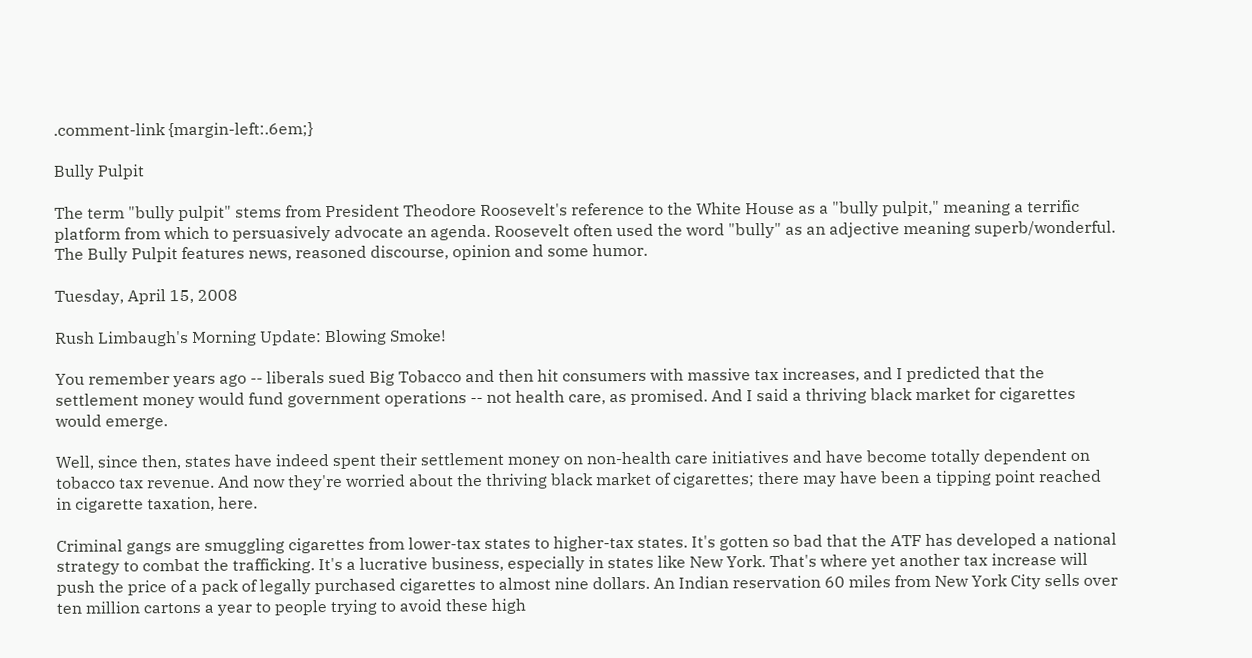.comment-link {margin-left:.6em;}

Bully Pulpit

The term "bully pulpit" stems from President Theodore Roosevelt's reference to the White House as a "bully pulpit," meaning a terrific platform from which to persuasively advocate an agenda. Roosevelt often used the word "bully" as an adjective meaning superb/wonderful. The Bully Pulpit features news, reasoned discourse, opinion and some humor.

Tuesday, April 15, 2008

Rush Limbaugh's Morning Update: Blowing Smoke!

You remember years ago -- liberals sued Big Tobacco and then hit consumers with massive tax increases, and I predicted that the settlement money would fund government operations -- not health care, as promised. And I said a thriving black market for cigarettes would emerge.

Well, since then, states have indeed spent their settlement money on non-health care initiatives and have become totally dependent on tobacco tax revenue. And now they're worried about the thriving black market of cigarettes; there may have been a tipping point reached in cigarette taxation, here.

Criminal gangs are smuggling cigarettes from lower-tax states to higher-tax states. It's gotten so bad that the ATF has developed a national strategy to combat the trafficking. It's a lucrative business, especially in states like New York. That's where yet another tax increase will push the price of a pack of legally purchased cigarettes to almost nine dollars. An Indian reservation 60 miles from New York City sells over ten million cartons a year to people trying to avoid these high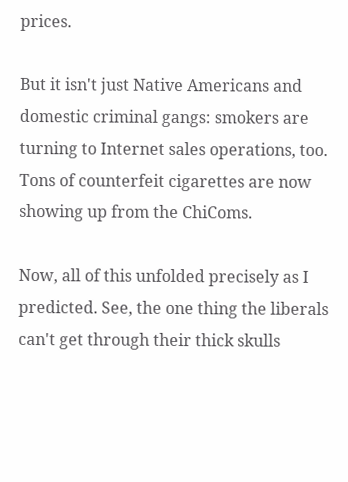prices.

But it isn't just Native Americans and domestic criminal gangs: smokers are turning to Internet sales operations, too. Tons of counterfeit cigarettes are now showing up from the ChiComs.

Now, all of this unfolded precisely as I predicted. See, the one thing the liberals can't get through their thick skulls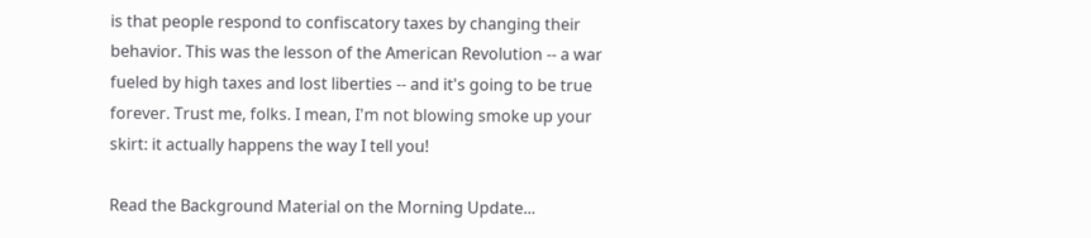is that people respond to confiscatory taxes by changing their behavior. This was the lesson of the American Revolution -- a war fueled by high taxes and lost liberties -- and it's going to be true forever. Trust me, folks. I mean, I'm not blowing smoke up your skirt: it actually happens the way I tell you!

Read the Background Material on the Morning Update...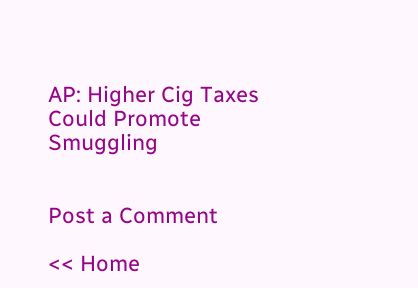AP: Higher Cig Taxes Could Promote Smuggling


Post a Comment

<< Home